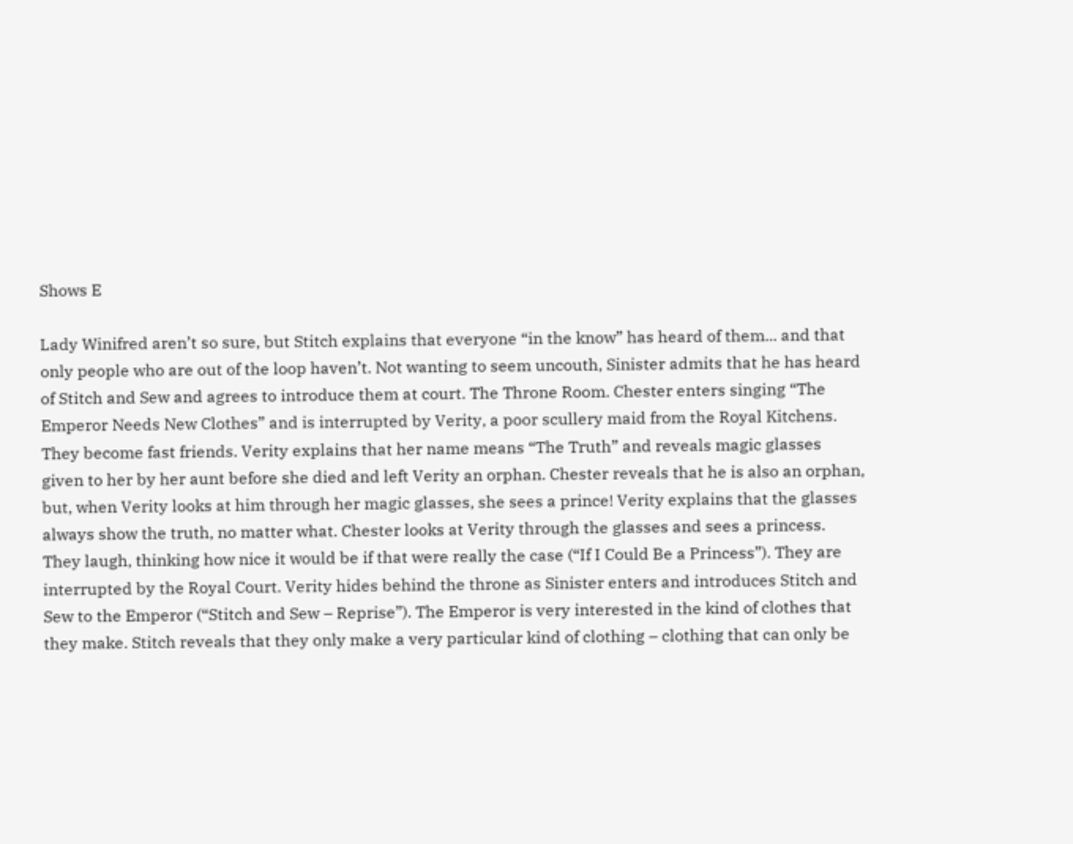Shows E

Lady Winifred aren’t so sure, but Stitch explains that everyone “in the know” has heard of them... and that only people who are out of the loop haven’t. Not wanting to seem uncouth, Sinister admits that he has heard of Stitch and Sew and agrees to introduce them at court. The Throne Room. Chester enters singing “The Emperor Needs New Clothes” and is interrupted by Verity, a poor scullery maid from the Royal Kitchens. They become fast friends. Verity explains that her name means “The Truth” and reveals magic glasses given to her by her aunt before she died and left Verity an orphan. Chester reveals that he is also an orphan, but, when Verity looks at him through her magic glasses, she sees a prince! Verity explains that the glasses always show the truth, no matter what. Chester looks at Verity through the glasses and sees a princess. They laugh, thinking how nice it would be if that were really the case (“If I Could Be a Princess”). They are interrupted by the Royal Court. Verity hides behind the throne as Sinister enters and introduces Stitch and Sew to the Emperor (“Stitch and Sew – Reprise”). The Emperor is very interested in the kind of clothes that they make. Stitch reveals that they only make a very particular kind of clothing – clothing that can only be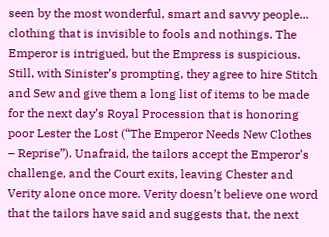seen by the most wonderful, smart and savvy people... clothing that is invisible to fools and nothings. The Emperor is intrigued, but the Empress is suspicious. Still, with Sinister’s prompting, they agree to hire Stitch and Sew and give them a long list of items to be made for the next day’s Royal Procession that is honoring poor Lester the Lost (“The Emperor Needs New Clothes – Reprise”). Unafraid, the tailors accept the Emperor’s challenge, and the Court exits, leaving Chester and Verity alone once more. Verity doesn’t believe one word that the tailors have said and suggests that, the next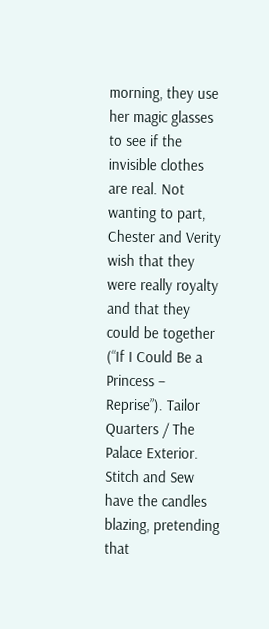morning, they use her magic glasses to see if the invisible clothes are real. Not wanting to part, Chester and Verity wish that they were really royalty and that they could be together (“If I Could Be a Princess – Reprise”). Tailor Quarters / The Palace Exterior. Stitch and Sew have the candles blazing, pretending that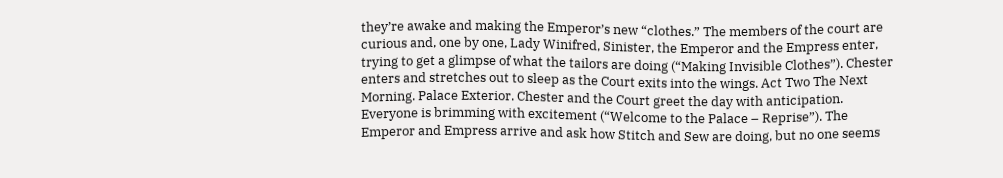they’re awake and making the Emperor’s new “clothes.” The members of the court are curious and, one by one, Lady Winifred, Sinister, the Emperor and the Empress enter, trying to get a glimpse of what the tailors are doing (“Making Invisible Clothes”). Chester enters and stretches out to sleep as the Court exits into the wings. Act Two The Next Morning. Palace Exterior. Chester and the Court greet the day with anticipation. Everyone is brimming with excitement (“Welcome to the Palace – Reprise”). The Emperor and Empress arrive and ask how Stitch and Sew are doing, but no one seems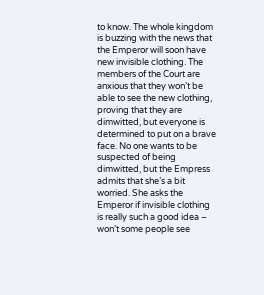to know. The whole kingdom is buzzing with the news that the Emperor will soon have new invisible clothing. The members of the Court are anxious that they won’t be able to see the new clothing, proving that they are dimwitted, but everyone is determined to put on a brave face. No one wants to be suspected of being dimwitted, but the Empress admits that she’s a bit worried. She asks the Emperor if invisible clothing is really such a good idea – won’t some people see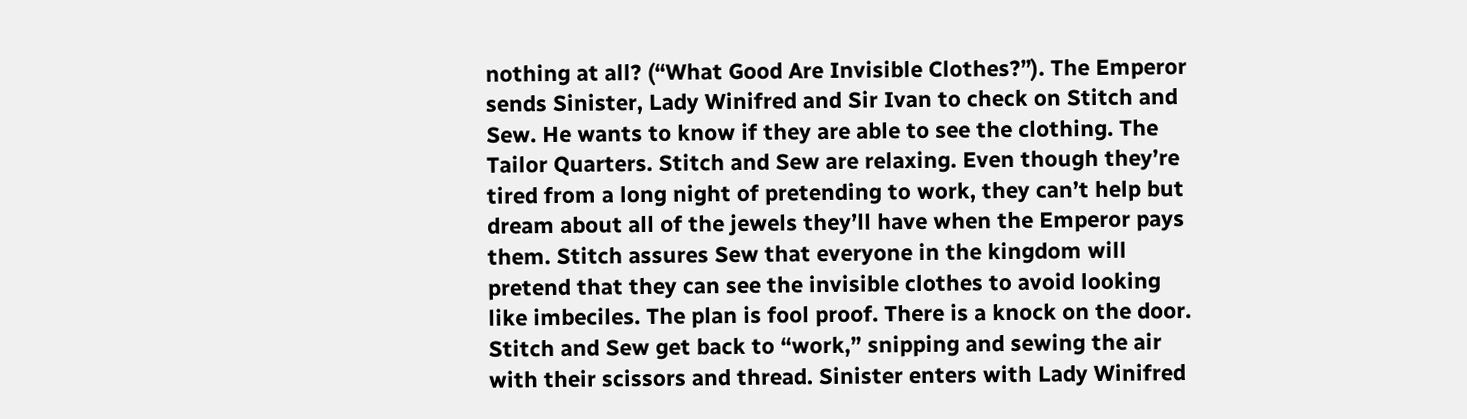nothing at all? (“What Good Are Invisible Clothes?”). The Emperor sends Sinister, Lady Winifred and Sir Ivan to check on Stitch and Sew. He wants to know if they are able to see the clothing. The Tailor Quarters. Stitch and Sew are relaxing. Even though they’re tired from a long night of pretending to work, they can’t help but dream about all of the jewels they’ll have when the Emperor pays them. Stitch assures Sew that everyone in the kingdom will pretend that they can see the invisible clothes to avoid looking like imbeciles. The plan is fool proof. There is a knock on the door. Stitch and Sew get back to “work,” snipping and sewing the air with their scissors and thread. Sinister enters with Lady Winifred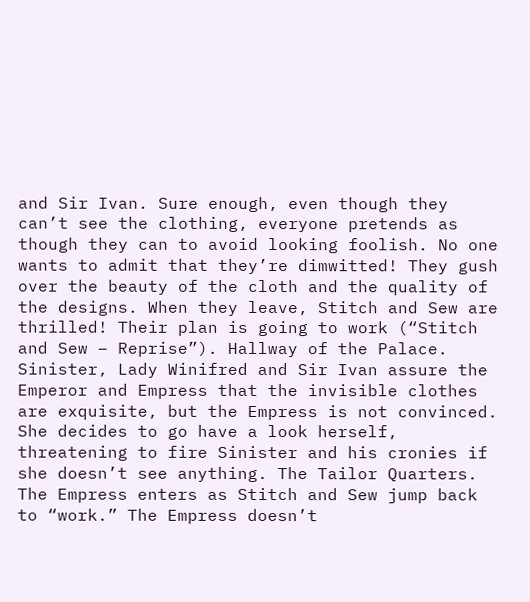and Sir Ivan. Sure enough, even though they can’t see the clothing, everyone pretends as though they can to avoid looking foolish. No one wants to admit that they’re dimwitted! They gush over the beauty of the cloth and the quality of the designs. When they leave, Stitch and Sew are thrilled! Their plan is going to work (“Stitch and Sew – Reprise”). Hallway of the Palace. Sinister, Lady Winifred and Sir Ivan assure the Emperor and Empress that the invisible clothes are exquisite, but the Empress is not convinced. She decides to go have a look herself, threatening to fire Sinister and his cronies if she doesn’t see anything. The Tailor Quarters. The Empress enters as Stitch and Sew jump back to “work.” The Empress doesn’t